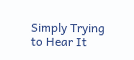Simply Trying to Hear It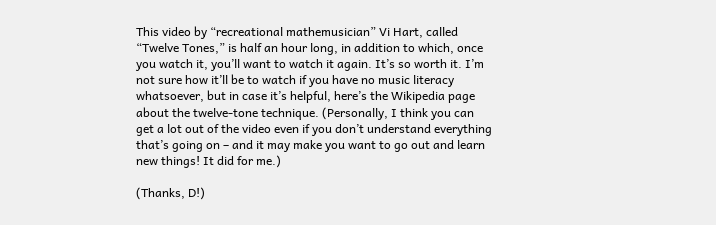This video by “recreational mathemusician” Vi Hart, called “Twelve Tones,” is half an hour long, in addition to which, once you watch it, you’ll want to watch it again. It’s so worth it. I’m not sure how it’ll be to watch if you have no music literacy whatsoever, but in case it’s helpful, here’s the Wikipedia page about the twelve-tone technique. (Personally, I think you can get a lot out of the video even if you don’t understand everything that’s going on – and it may make you want to go out and learn new things! It did for me.)

(Thanks, D!)